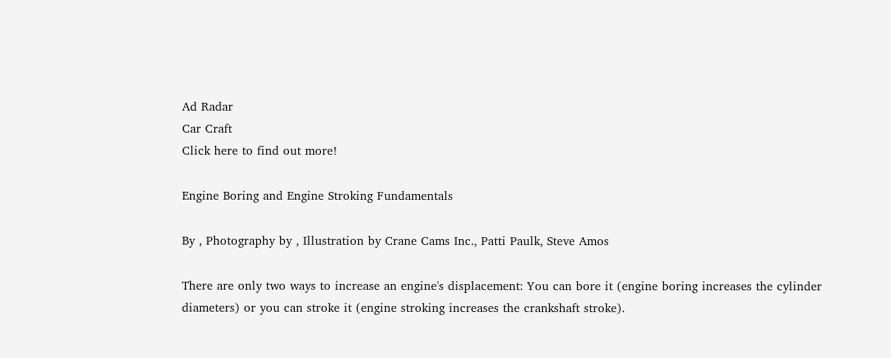Ad Radar
Car Craft
Click here to find out more!

Engine Boring and Engine Stroking Fundamentals

By , Photography by , Illustration by Crane Cams Inc., Patti Paulk, Steve Amos

There are only two ways to increase an engine's displacement: You can bore it (engine boring increases the cylinder diameters) or you can stroke it (engine stroking increases the crankshaft stroke).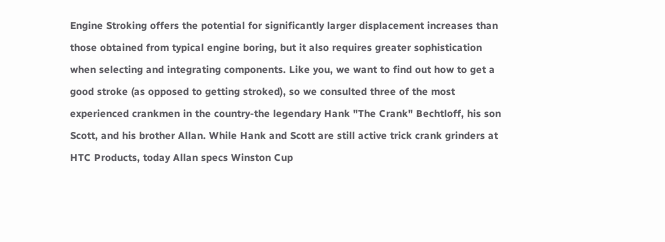Engine Stroking offers the potential for significantly larger displacement increases than those obtained from typical engine boring, but it also requires greater sophistication when selecting and integrating components. Like you, we want to find out how to get a good stroke (as opposed to getting stroked), so we consulted three of the most experienced crankmen in the country-the legendary Hank "The Crank" Bechtloff, his son Scott, and his brother Allan. While Hank and Scott are still active trick crank grinders at HTC Products, today Allan specs Winston Cup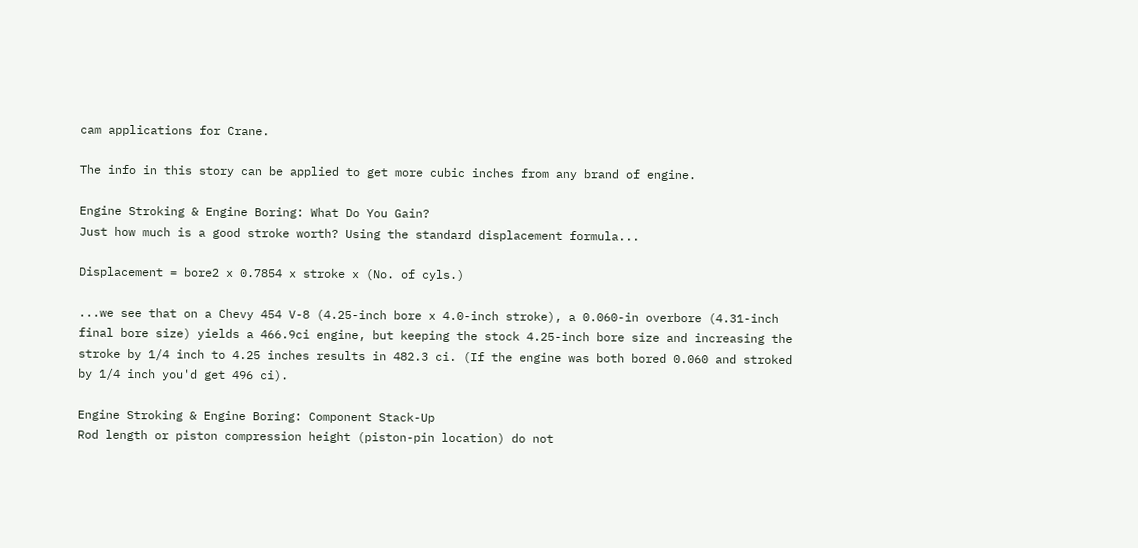cam applications for Crane.

The info in this story can be applied to get more cubic inches from any brand of engine.

Engine Stroking & Engine Boring: What Do You Gain?
Just how much is a good stroke worth? Using the standard displacement formula...

Displacement = bore2 x 0.7854 x stroke x (No. of cyls.)

...we see that on a Chevy 454 V-8 (4.25-inch bore x 4.0-inch stroke), a 0.060-in overbore (4.31-inch final bore size) yields a 466.9ci engine, but keeping the stock 4.25-inch bore size and increasing the stroke by 1/4 inch to 4.25 inches results in 482.3 ci. (If the engine was both bored 0.060 and stroked by 1/4 inch you'd get 496 ci).

Engine Stroking & Engine Boring: Component Stack-Up
Rod length or piston compression height (piston-pin location) do not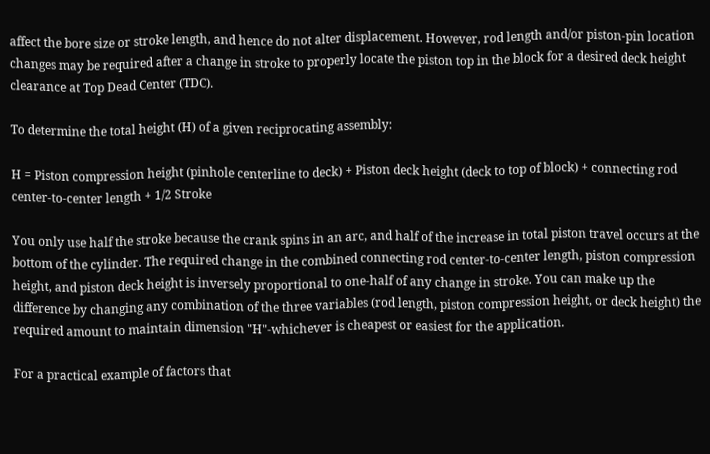affect the bore size or stroke length, and hence do not alter displacement. However, rod length and/or piston-pin location changes may be required after a change in stroke to properly locate the piston top in the block for a desired deck height clearance at Top Dead Center (TDC).

To determine the total height (H) of a given reciprocating assembly:

H = Piston compression height (pinhole centerline to deck) + Piston deck height (deck to top of block) + connecting rod center-to-center length + 1/2 Stroke

You only use half the stroke because the crank spins in an arc, and half of the increase in total piston travel occurs at the bottom of the cylinder. The required change in the combined connecting rod center-to-center length, piston compression height, and piston deck height is inversely proportional to one-half of any change in stroke. You can make up the difference by changing any combination of the three variables (rod length, piston compression height, or deck height) the required amount to maintain dimension "H"-whichever is cheapest or easiest for the application.

For a practical example of factors that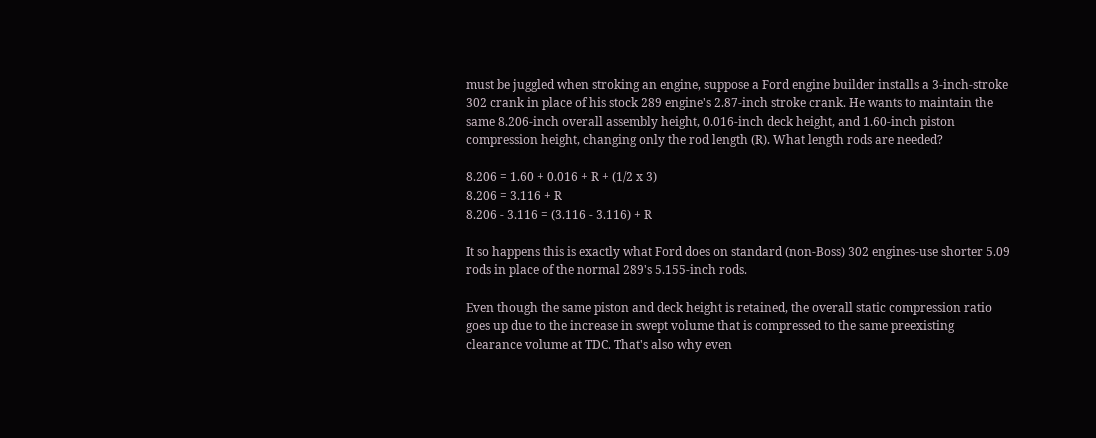must be juggled when stroking an engine, suppose a Ford engine builder installs a 3-inch-stroke 302 crank in place of his stock 289 engine's 2.87-inch stroke crank. He wants to maintain the same 8.206-inch overall assembly height, 0.016-inch deck height, and 1.60-inch piston compression height, changing only the rod length (R). What length rods are needed?

8.206 = 1.60 + 0.016 + R + (1/2 x 3)
8.206 = 3.116 + R
8.206 - 3.116 = (3.116 - 3.116) + R

It so happens this is exactly what Ford does on standard (non-Boss) 302 engines-use shorter 5.09 rods in place of the normal 289's 5.155-inch rods.

Even though the same piston and deck height is retained, the overall static compression ratio goes up due to the increase in swept volume that is compressed to the same preexisting clearance volume at TDC. That's also why even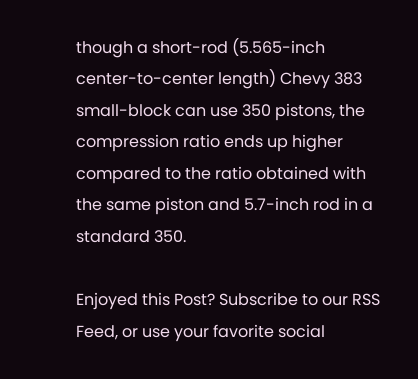though a short-rod (5.565-inch center-to-center length) Chevy 383 small-block can use 350 pistons, the compression ratio ends up higher compared to the ratio obtained with the same piston and 5.7-inch rod in a standard 350.

Enjoyed this Post? Subscribe to our RSS Feed, or use your favorite social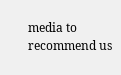media to recommend us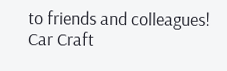to friends and colleagues!
Car Craft